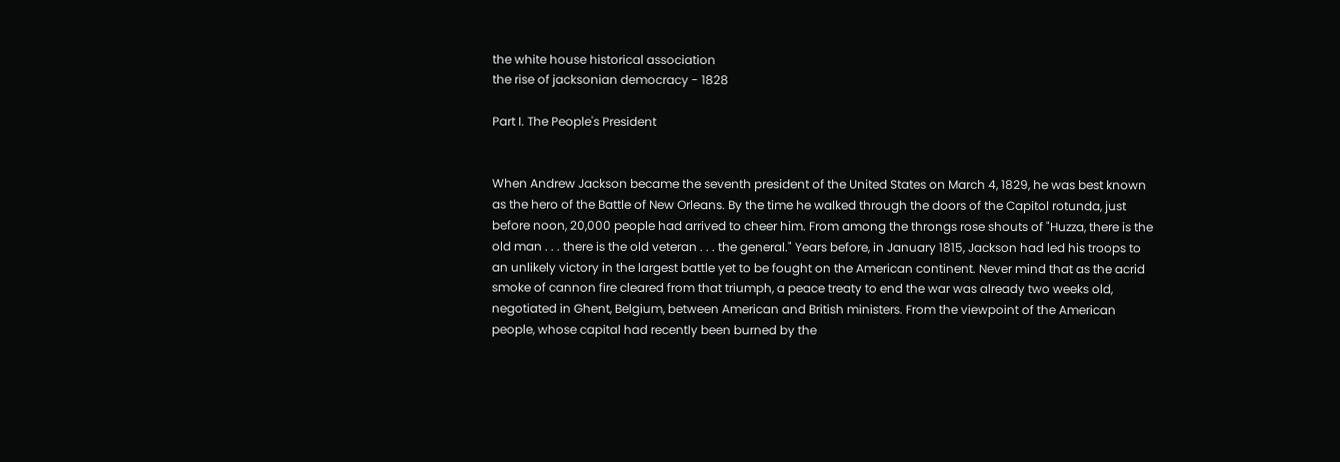the white house historical association
the rise of jacksonian democracy - 1828

Part I. The People's President


When Andrew Jackson became the seventh president of the United States on March 4, 1829, he was best known as the hero of the Battle of New Orleans. By the time he walked through the doors of the Capitol rotunda, just before noon, 20,000 people had arrived to cheer him. From among the throngs rose shouts of "Huzza, there is the old man . . . there is the old veteran . . . the general." Years before, in January 1815, Jackson had led his troops to an unlikely victory in the largest battle yet to be fought on the American continent. Never mind that as the acrid smoke of cannon fire cleared from that triumph, a peace treaty to end the war was already two weeks old, negotiated in Ghent, Belgium, between American and British ministers. From the viewpoint of the American people, whose capital had recently been burned by the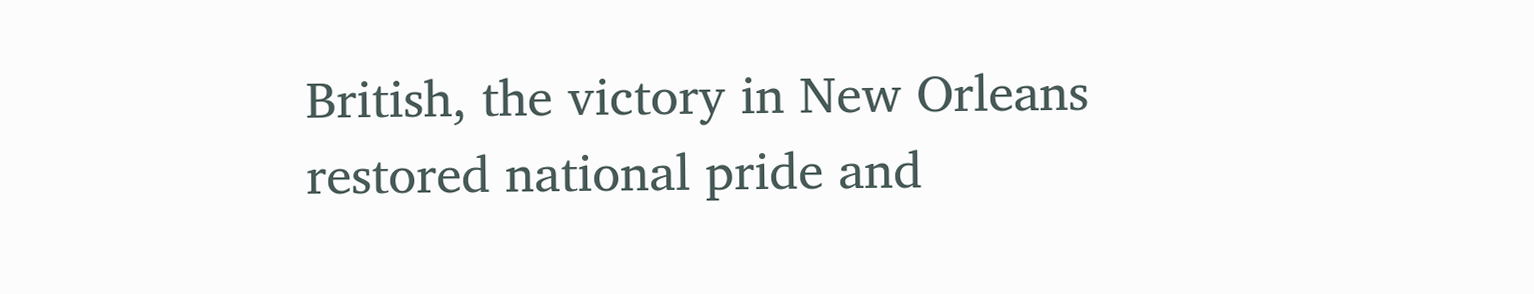British, the victory in New Orleans restored national pride and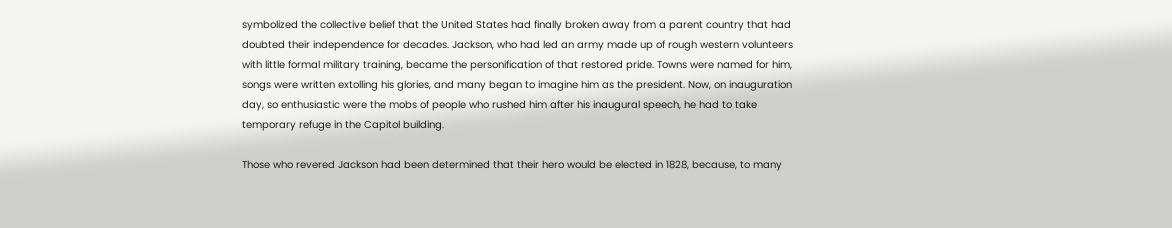symbolized the collective belief that the United States had finally broken away from a parent country that had doubted their independence for decades. Jackson, who had led an army made up of rough western volunteers with little formal military training, became the personification of that restored pride. Towns were named for him, songs were written extolling his glories, and many began to imagine him as the president. Now, on inauguration day, so enthusiastic were the mobs of people who rushed him after his inaugural speech, he had to take temporary refuge in the Capitol building.

Those who revered Jackson had been determined that their hero would be elected in 1828, because, to many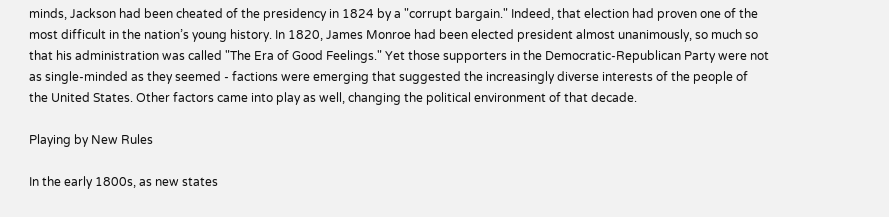minds, Jackson had been cheated of the presidency in 1824 by a "corrupt bargain." Indeed, that election had proven one of the most difficult in the nation’s young history. In 1820, James Monroe had been elected president almost unanimously, so much so that his administration was called "The Era of Good Feelings." Yet those supporters in the Democratic-Republican Party were not as single-minded as they seemed - factions were emerging that suggested the increasingly diverse interests of the people of the United States. Other factors came into play as well, changing the political environment of that decade.

Playing by New Rules

In the early 1800s, as new states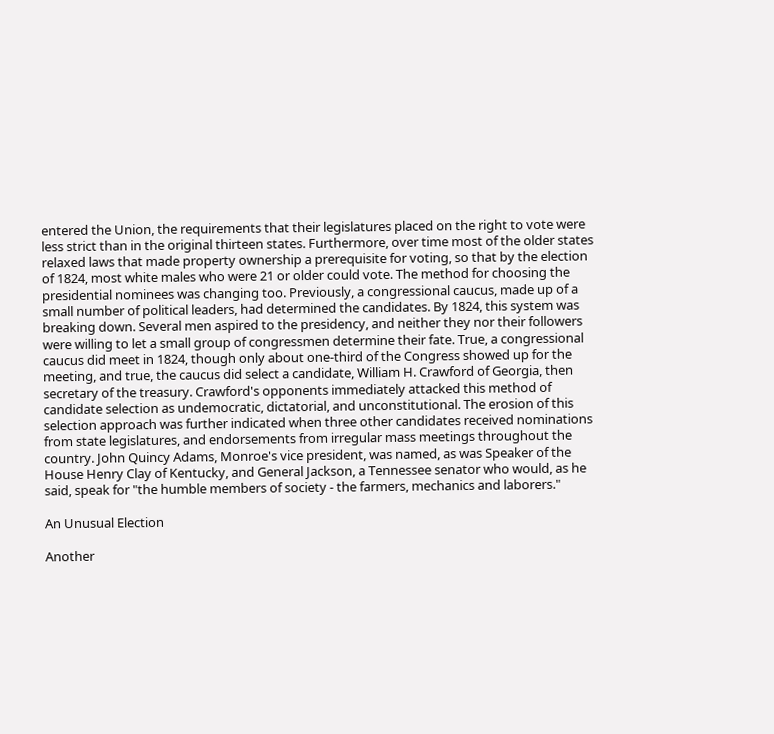entered the Union, the requirements that their legislatures placed on the right to vote were less strict than in the original thirteen states. Furthermore, over time most of the older states relaxed laws that made property ownership a prerequisite for voting, so that by the election of 1824, most white males who were 21 or older could vote. The method for choosing the presidential nominees was changing too. Previously, a congressional caucus, made up of a small number of political leaders, had determined the candidates. By 1824, this system was breaking down. Several men aspired to the presidency, and neither they nor their followers were willing to let a small group of congressmen determine their fate. True, a congressional caucus did meet in 1824, though only about one-third of the Congress showed up for the meeting, and true, the caucus did select a candidate, William H. Crawford of Georgia, then secretary of the treasury. Crawford's opponents immediately attacked this method of candidate selection as undemocratic, dictatorial, and unconstitutional. The erosion of this selection approach was further indicated when three other candidates received nominations from state legislatures, and endorsements from irregular mass meetings throughout the country. John Quincy Adams, Monroe's vice president, was named, as was Speaker of the House Henry Clay of Kentucky, and General Jackson, a Tennessee senator who would, as he said, speak for "the humble members of society - the farmers, mechanics and laborers."

An Unusual Election

Another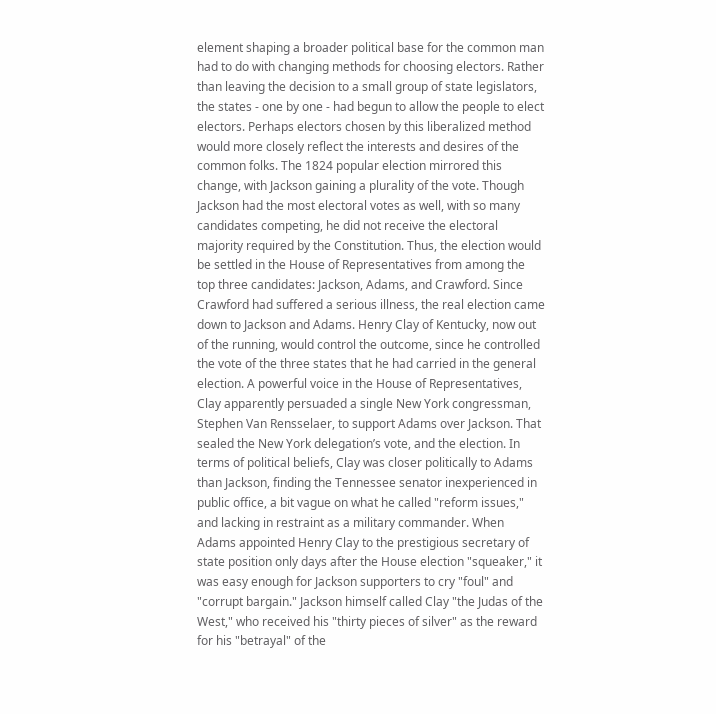element shaping a broader political base for the common man had to do with changing methods for choosing electors. Rather than leaving the decision to a small group of state legislators, the states - one by one - had begun to allow the people to elect electors. Perhaps electors chosen by this liberalized method would more closely reflect the interests and desires of the common folks. The 1824 popular election mirrored this change, with Jackson gaining a plurality of the vote. Though Jackson had the most electoral votes as well, with so many candidates competing, he did not receive the electoral majority required by the Constitution. Thus, the election would be settled in the House of Representatives from among the top three candidates: Jackson, Adams, and Crawford. Since Crawford had suffered a serious illness, the real election came down to Jackson and Adams. Henry Clay of Kentucky, now out of the running, would control the outcome, since he controlled the vote of the three states that he had carried in the general election. A powerful voice in the House of Representatives, Clay apparently persuaded a single New York congressman, Stephen Van Rensselaer, to support Adams over Jackson. That sealed the New York delegation’s vote, and the election. In terms of political beliefs, Clay was closer politically to Adams than Jackson, finding the Tennessee senator inexperienced in public office, a bit vague on what he called "reform issues," and lacking in restraint as a military commander. When Adams appointed Henry Clay to the prestigious secretary of state position only days after the House election "squeaker," it was easy enough for Jackson supporters to cry "foul" and "corrupt bargain." Jackson himself called Clay "the Judas of the West," who received his "thirty pieces of silver" as the reward for his "betrayal" of the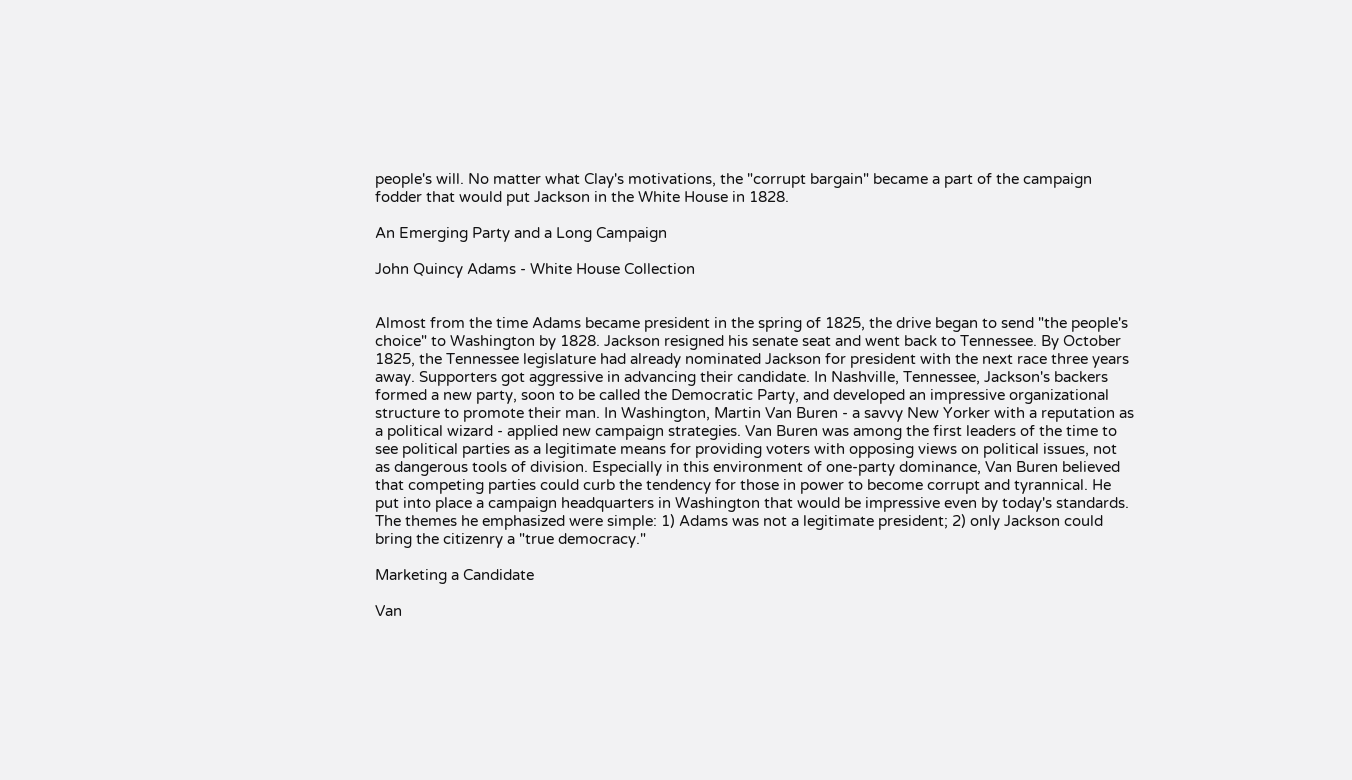people's will. No matter what Clay's motivations, the "corrupt bargain" became a part of the campaign fodder that would put Jackson in the White House in 1828.

An Emerging Party and a Long Campaign

John Quincy Adams - White House Collection


Almost from the time Adams became president in the spring of 1825, the drive began to send "the people's choice" to Washington by 1828. Jackson resigned his senate seat and went back to Tennessee. By October 1825, the Tennessee legislature had already nominated Jackson for president with the next race three years away. Supporters got aggressive in advancing their candidate. In Nashville, Tennessee, Jackson's backers formed a new party, soon to be called the Democratic Party, and developed an impressive organizational structure to promote their man. In Washington, Martin Van Buren - a savvy New Yorker with a reputation as a political wizard - applied new campaign strategies. Van Buren was among the first leaders of the time to see political parties as a legitimate means for providing voters with opposing views on political issues, not as dangerous tools of division. Especially in this environment of one-party dominance, Van Buren believed that competing parties could curb the tendency for those in power to become corrupt and tyrannical. He put into place a campaign headquarters in Washington that would be impressive even by today's standards. The themes he emphasized were simple: 1) Adams was not a legitimate president; 2) only Jackson could bring the citizenry a "true democracy."

Marketing a Candidate

Van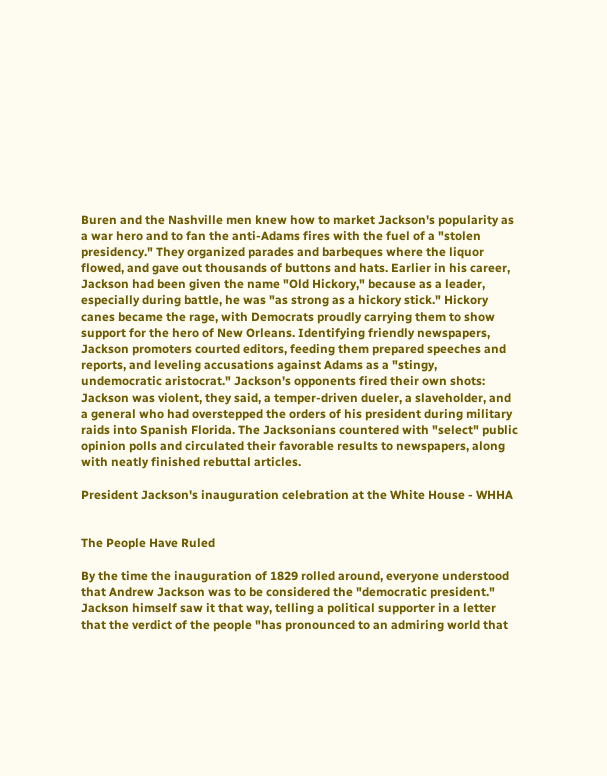Buren and the Nashville men knew how to market Jackson's popularity as a war hero and to fan the anti-Adams fires with the fuel of a "stolen presidency." They organized parades and barbeques where the liquor flowed, and gave out thousands of buttons and hats. Earlier in his career, Jackson had been given the name "Old Hickory," because as a leader, especially during battle, he was "as strong as a hickory stick." Hickory canes became the rage, with Democrats proudly carrying them to show support for the hero of New Orleans. Identifying friendly newspapers, Jackson promoters courted editors, feeding them prepared speeches and reports, and leveling accusations against Adams as a "stingy, undemocratic aristocrat." Jackson's opponents fired their own shots: Jackson was violent, they said, a temper-driven dueler, a slaveholder, and a general who had overstepped the orders of his president during military raids into Spanish Florida. The Jacksonians countered with "select" public opinion polls and circulated their favorable results to newspapers, along with neatly finished rebuttal articles.

President Jackson's inauguration celebration at the White House - WHHA


The People Have Ruled

By the time the inauguration of 1829 rolled around, everyone understood that Andrew Jackson was to be considered the "democratic president." Jackson himself saw it that way, telling a political supporter in a letter that the verdict of the people "has pronounced to an admiring world that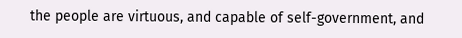the people are virtuous, and capable of self-government, and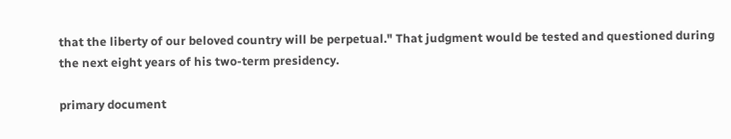that the liberty of our beloved country will be perpetual." That judgment would be tested and questioned during the next eight years of his two-term presidency.

primary document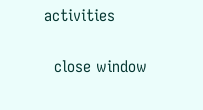activities

  close window